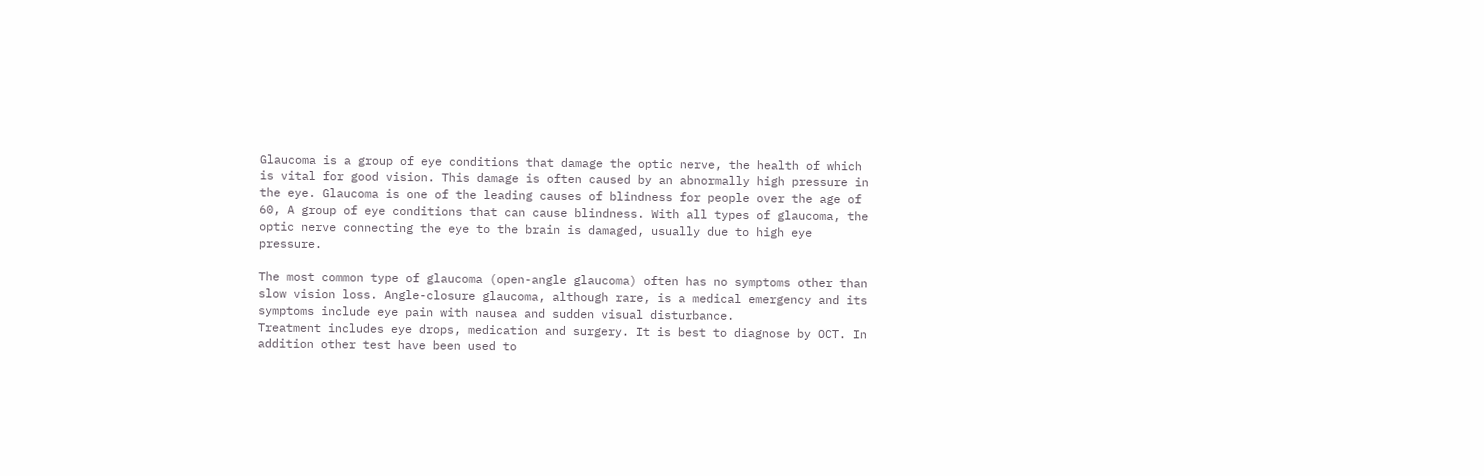Glaucoma is a group of eye conditions that damage the optic nerve, the health of which is vital for good vision. This damage is often caused by an abnormally high pressure in the eye. Glaucoma is one of the leading causes of blindness for people over the age of 60, A group of eye conditions that can cause blindness. With all types of glaucoma, the optic nerve connecting the eye to the brain is damaged, usually due to high eye pressure.

The most common type of glaucoma (open-angle glaucoma) often has no symptoms other than slow vision loss. Angle-closure glaucoma, although rare, is a medical emergency and its symptoms include eye pain with nausea and sudden visual disturbance.
Treatment includes eye drops, medication and surgery. It is best to diagnose by OCT. In addition other test have been used to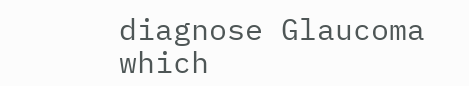diagnose Glaucoma which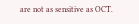are not as sensitive as OCT.